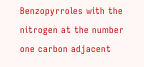Benzopyrroles with the nitrogen at the number one carbon adjacent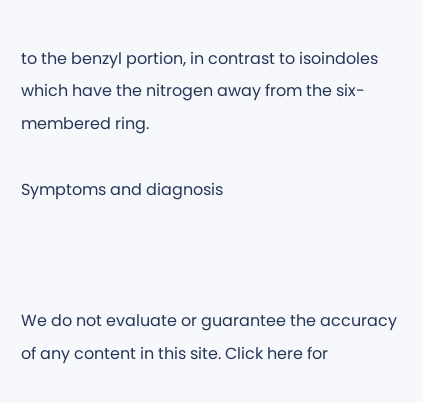to the benzyl portion, in contrast to isoindoles which have the nitrogen away from the six-membered ring.

Symptoms and diagnosis



We do not evaluate or guarantee the accuracy of any content in this site. Click here for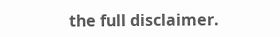the full disclaimer.